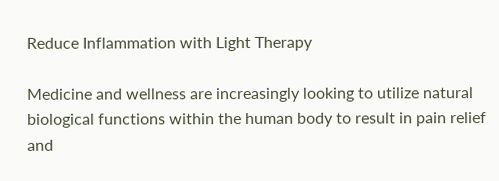Reduce Inflammation with Light Therapy

Medicine and wellness are increasingly looking to utilize natural biological functions within the human body to result in pain relief and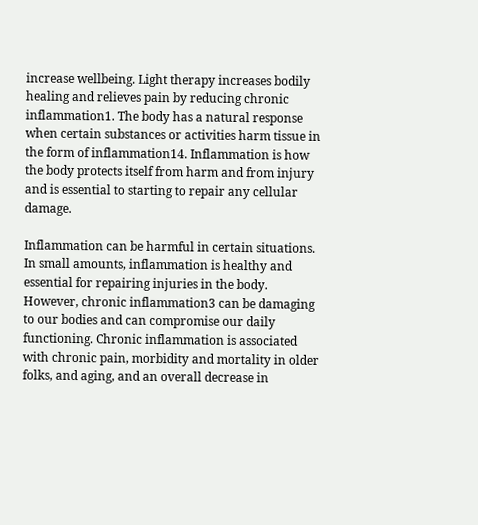increase wellbeing. Light therapy increases bodily healing and relieves pain by reducing chronic inflammation1. The body has a natural response when certain substances or activities harm tissue in the form of inflammation14. Inflammation is how the body protects itself from harm and from injury and is essential to starting to repair any cellular damage.

Inflammation can be harmful in certain situations. In small amounts, inflammation is healthy and essential for repairing injuries in the body. However, chronic inflammation3 can be damaging to our bodies and can compromise our daily functioning. Chronic inflammation is associated with chronic pain, morbidity and mortality in older folks, and aging, and an overall decrease in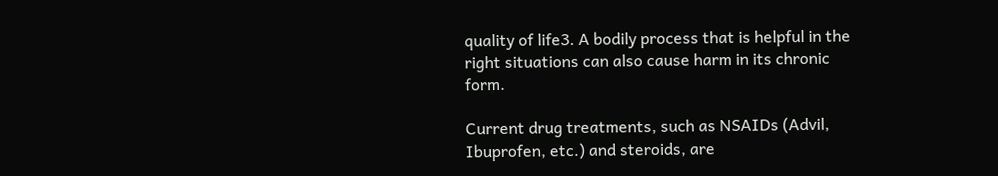quality of life3. A bodily process that is helpful in the right situations can also cause harm in its chronic form.

Current drug treatments, such as NSAIDs (Advil, Ibuprofen, etc.) and steroids, are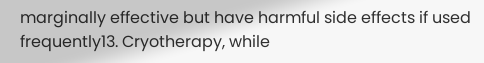marginally effective but have harmful side effects if used frequently13. Cryotherapy, while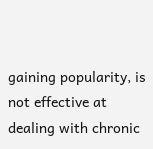gaining popularity, is not effective at dealing with chronic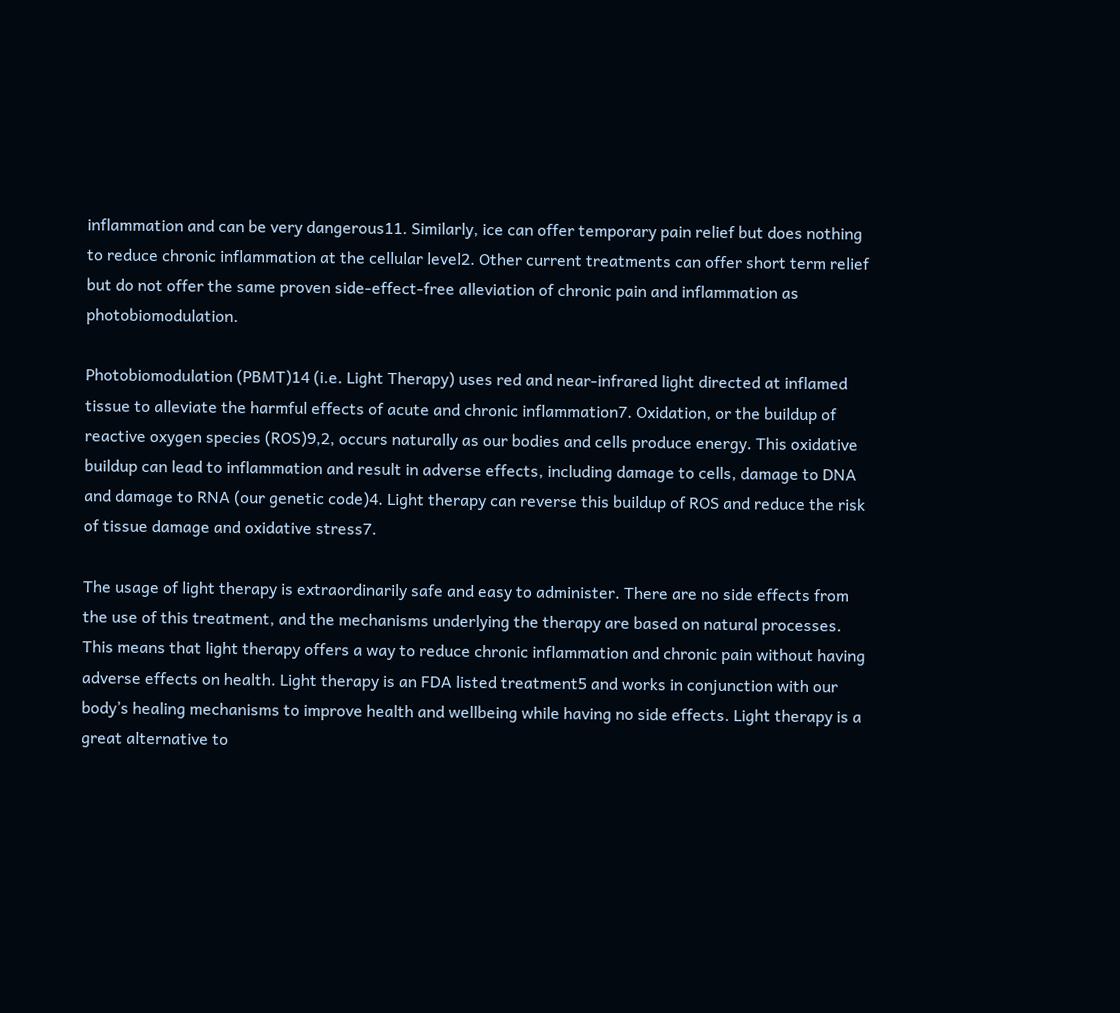inflammation and can be very dangerous11. Similarly, ice can offer temporary pain relief but does nothing to reduce chronic inflammation at the cellular level2. Other current treatments can offer short term relief but do not offer the same proven side-effect-free alleviation of chronic pain and inflammation as photobiomodulation.

Photobiomodulation (PBMT)14 (i.e. Light Therapy) uses red and near-infrared light directed at inflamed tissue to alleviate the harmful effects of acute and chronic inflammation7. Oxidation, or the buildup of reactive oxygen species (ROS)9,2, occurs naturally as our bodies and cells produce energy. This oxidative buildup can lead to inflammation and result in adverse effects, including damage to cells, damage to DNA and damage to RNA (our genetic code)4. Light therapy can reverse this buildup of ROS and reduce the risk of tissue damage and oxidative stress7.

The usage of light therapy is extraordinarily safe and easy to administer. There are no side effects from the use of this treatment, and the mechanisms underlying the therapy are based on natural processes. This means that light therapy offers a way to reduce chronic inflammation and chronic pain without having adverse effects on health. Light therapy is an FDA listed treatment5 and works in conjunction with our body’s healing mechanisms to improve health and wellbeing while having no side effects. Light therapy is a great alternative to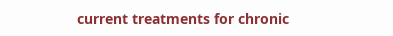current treatments for chronic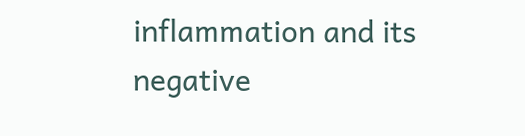inflammation and its negative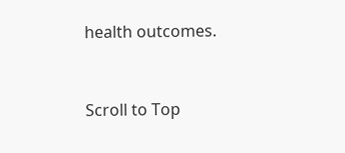health outcomes.


Scroll to Top